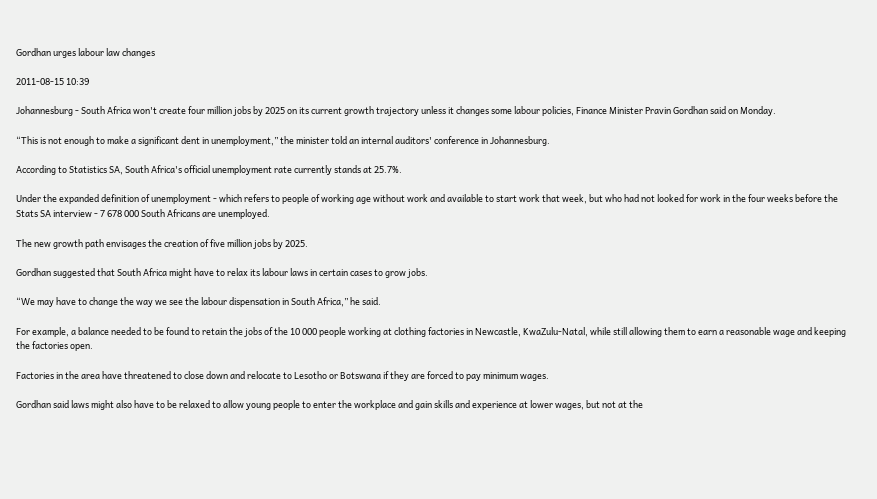Gordhan urges labour law changes

2011-08-15 10:39

Johannesburg - South Africa won't create four million jobs by 2025 on its current growth trajectory unless it changes some labour policies, Finance Minister Pravin Gordhan said on Monday.

“This is not enough to make a significant dent in unemployment,” the minister told an internal auditors' conference in Johannesburg.

According to Statistics SA, South Africa's official unemployment rate currently stands at 25.7%.

Under the expanded definition of unemployment - which refers to people of working age without work and available to start work that week, but who had not looked for work in the four weeks before the Stats SA interview - 7 678 000 South Africans are unemployed.

The new growth path envisages the creation of five million jobs by 2025.

Gordhan suggested that South Africa might have to relax its labour laws in certain cases to grow jobs.

“We may have to change the way we see the labour dispensation in South Africa,” he said.

For example, a balance needed to be found to retain the jobs of the 10 000 people working at clothing factories in Newcastle, KwaZulu-Natal, while still allowing them to earn a reasonable wage and keeping the factories open.

Factories in the area have threatened to close down and relocate to Lesotho or Botswana if they are forced to pay minimum wages.

Gordhan said laws might also have to be relaxed to allow young people to enter the workplace and gain skills and experience at lower wages, but not at the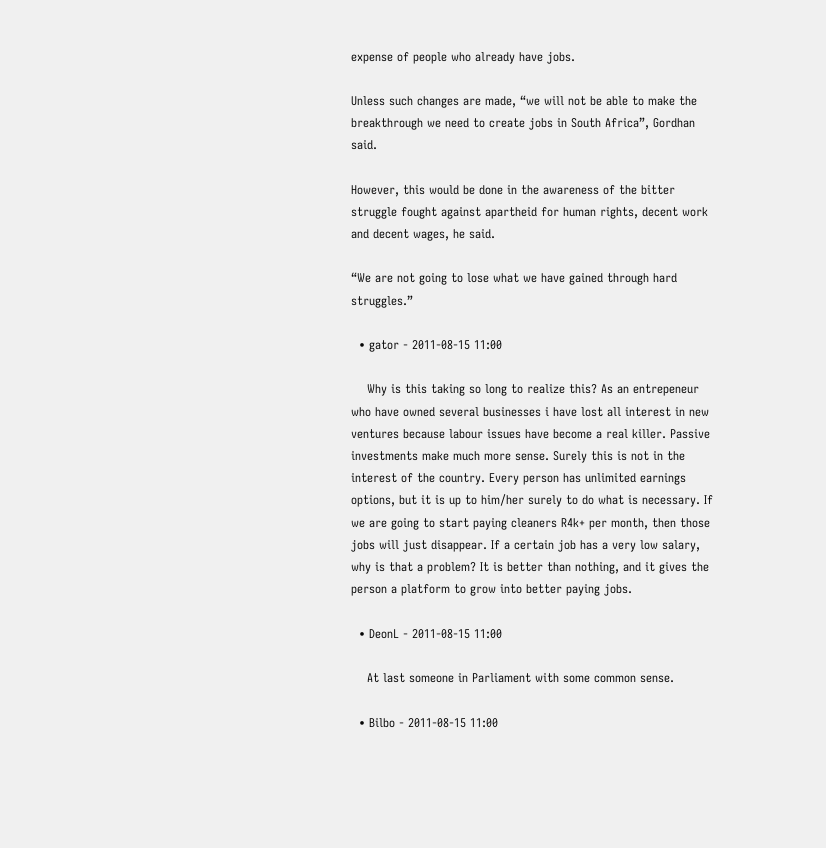expense of people who already have jobs.

Unless such changes are made, “we will not be able to make the breakthrough we need to create jobs in South Africa”, Gordhan said.

However, this would be done in the awareness of the bitter struggle fought against apartheid for human rights, decent work and decent wages, he said.

“We are not going to lose what we have gained through hard struggles.”

  • gator - 2011-08-15 11:00

    Why is this taking so long to realize this? As an entrepeneur who have owned several businesses i have lost all interest in new ventures because labour issues have become a real killer. Passive investments make much more sense. Surely this is not in the interest of the country. Every person has unlimited earnings options, but it is up to him/her surely to do what is necessary. If we are going to start paying cleaners R4k+ per month, then those jobs will just disappear. If a certain job has a very low salary, why is that a problem? It is better than nothing, and it gives the person a platform to grow into better paying jobs.

  • DeonL - 2011-08-15 11:00

    At last someone in Parliament with some common sense.

  • Bilbo - 2011-08-15 11:00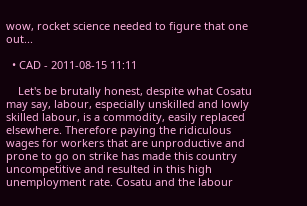wow, rocket science needed to figure that one out...

  • CAD - 2011-08-15 11:11

    Let's be brutally honest, despite what Cosatu may say, labour, especially unskilled and lowly skilled labour, is a commodity, easily replaced elsewhere. Therefore paying the ridiculous wages for workers that are unproductive and prone to go on strike has made this country uncompetitive and resulted in this high unemployment rate. Cosatu and the labour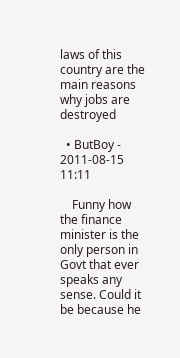laws of this country are the main reasons why jobs are destroyed

  • ButBoy - 2011-08-15 11:11

    Funny how the finance minister is the only person in Govt that ever speaks any sense. Could it be because he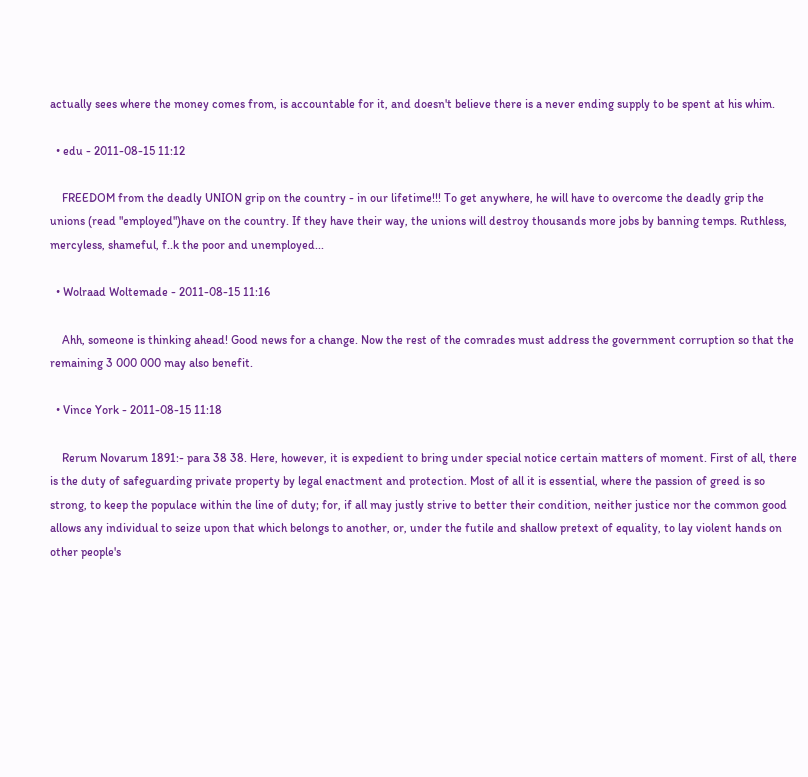actually sees where the money comes from, is accountable for it, and doesn't believe there is a never ending supply to be spent at his whim.

  • edu - 2011-08-15 11:12

    FREEDOM from the deadly UNION grip on the country - in our lifetime!!! To get anywhere, he will have to overcome the deadly grip the unions (read "employed")have on the country. If they have their way, the unions will destroy thousands more jobs by banning temps. Ruthless, mercyless, shameful, f..k the poor and unemployed...

  • Wolraad Woltemade - 2011-08-15 11:16

    Ahh, someone is thinking ahead! Good news for a change. Now the rest of the comrades must address the government corruption so that the remaining 3 000 000 may also benefit.

  • Vince York - 2011-08-15 11:18

    Rerum Novarum 1891:- para 38 38. Here, however, it is expedient to bring under special notice certain matters of moment. First of all, there is the duty of safeguarding private property by legal enactment and protection. Most of all it is essential, where the passion of greed is so strong, to keep the populace within the line of duty; for, if all may justly strive to better their condition, neither justice nor the common good allows any individual to seize upon that which belongs to another, or, under the futile and shallow pretext of equality, to lay violent hands on other people's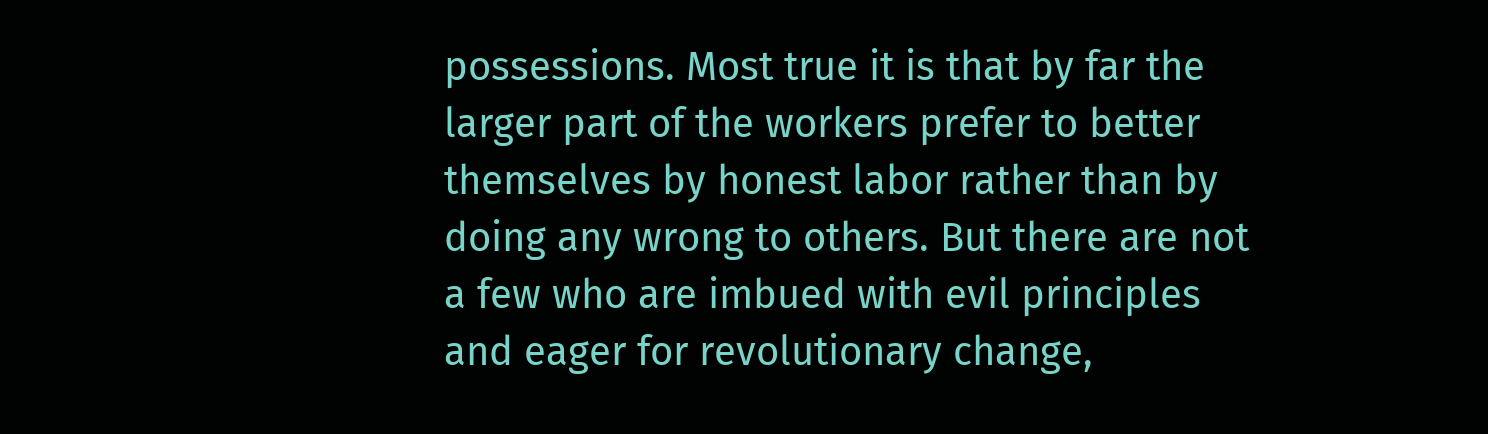possessions. Most true it is that by far the larger part of the workers prefer to better themselves by honest labor rather than by doing any wrong to others. But there are not a few who are imbued with evil principles and eager for revolutionary change,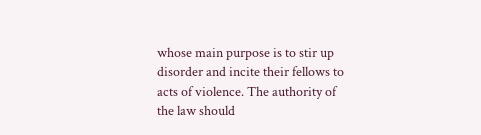whose main purpose is to stir up disorder and incite their fellows to acts of violence. The authority of the law should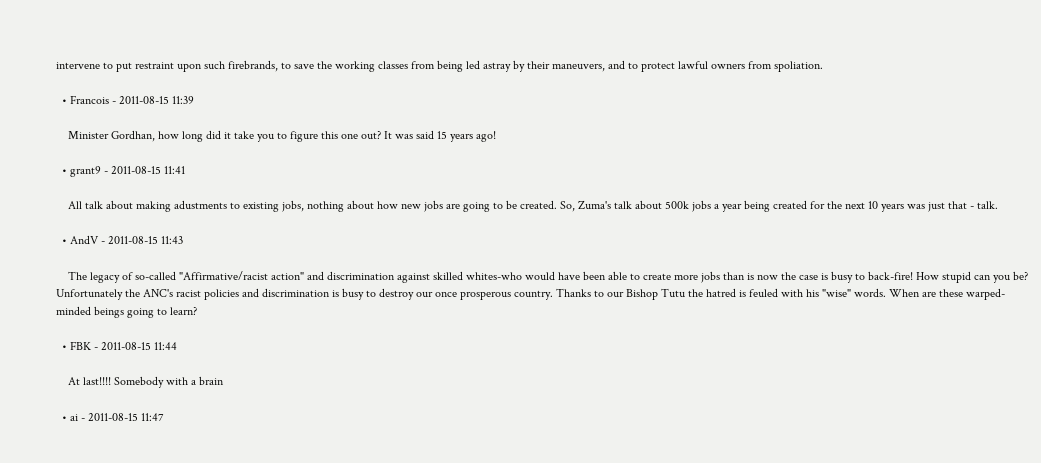intervene to put restraint upon such firebrands, to save the working classes from being led astray by their maneuvers, and to protect lawful owners from spoliation.

  • Francois - 2011-08-15 11:39

    Minister Gordhan, how long did it take you to figure this one out? It was said 15 years ago!

  • grant9 - 2011-08-15 11:41

    All talk about making adustments to existing jobs, nothing about how new jobs are going to be created. So, Zuma's talk about 500k jobs a year being created for the next 10 years was just that - talk.

  • AndV - 2011-08-15 11:43

    The legacy of so-called "Affirmative/racist action" and discrimination against skilled whites-who would have been able to create more jobs than is now the case is busy to back-fire! How stupid can you be? Unfortunately the ANC's racist policies and discrimination is busy to destroy our once prosperous country. Thanks to our Bishop Tutu the hatred is feuled with his "wise" words. When are these warped-minded beings going to learn?

  • FBK - 2011-08-15 11:44

    At last!!!! Somebody with a brain

  • ai - 2011-08-15 11:47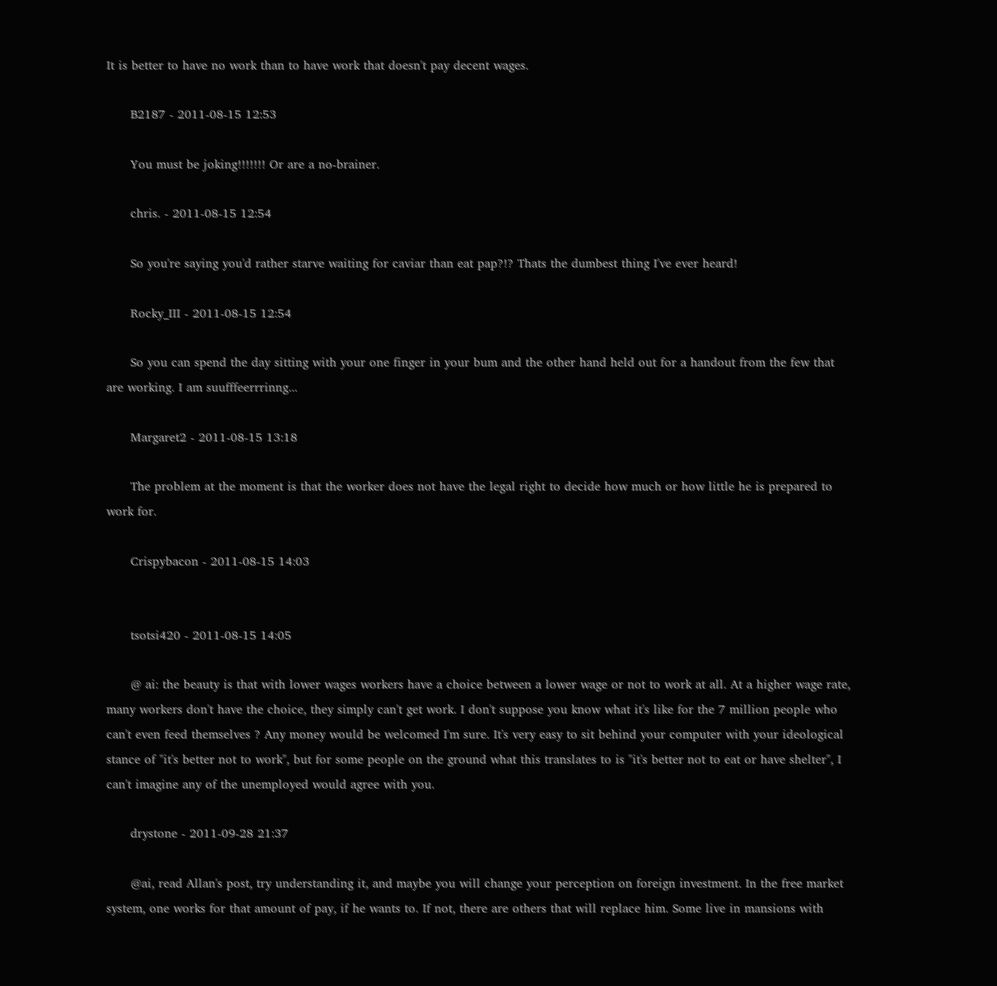It is better to have no work than to have work that doesn't pay decent wages.

      B2187 - 2011-08-15 12:53

      You must be joking!!!!!!! Or are a no-brainer.

      chris. - 2011-08-15 12:54

      So you're saying you'd rather starve waiting for caviar than eat pap?!? Thats the dumbest thing I've ever heard!

      Rocky_III - 2011-08-15 12:54

      So you can spend the day sitting with your one finger in your bum and the other hand held out for a handout from the few that are working. I am suufffeerrrinng...

      Margaret2 - 2011-08-15 13:18

      The problem at the moment is that the worker does not have the legal right to decide how much or how little he is prepared to work for.

      Crispybacon - 2011-08-15 14:03


      tsotsi420 - 2011-08-15 14:05

      @ ai: the beauty is that with lower wages workers have a choice between a lower wage or not to work at all. At a higher wage rate, many workers don't have the choice, they simply can't get work. I don't suppose you know what it's like for the 7 million people who can't even feed themselves ? Any money would be welcomed I'm sure. It's very easy to sit behind your computer with your ideological stance of "it's better not to work", but for some people on the ground what this translates to is "it's better not to eat or have shelter", I can't imagine any of the unemployed would agree with you.

      drystone - 2011-09-28 21:37

      @ai, read Allan's post, try understanding it, and maybe you will change your perception on foreign investment. In the free market system, one works for that amount of pay, if he wants to. If not, there are others that will replace him. Some live in mansions with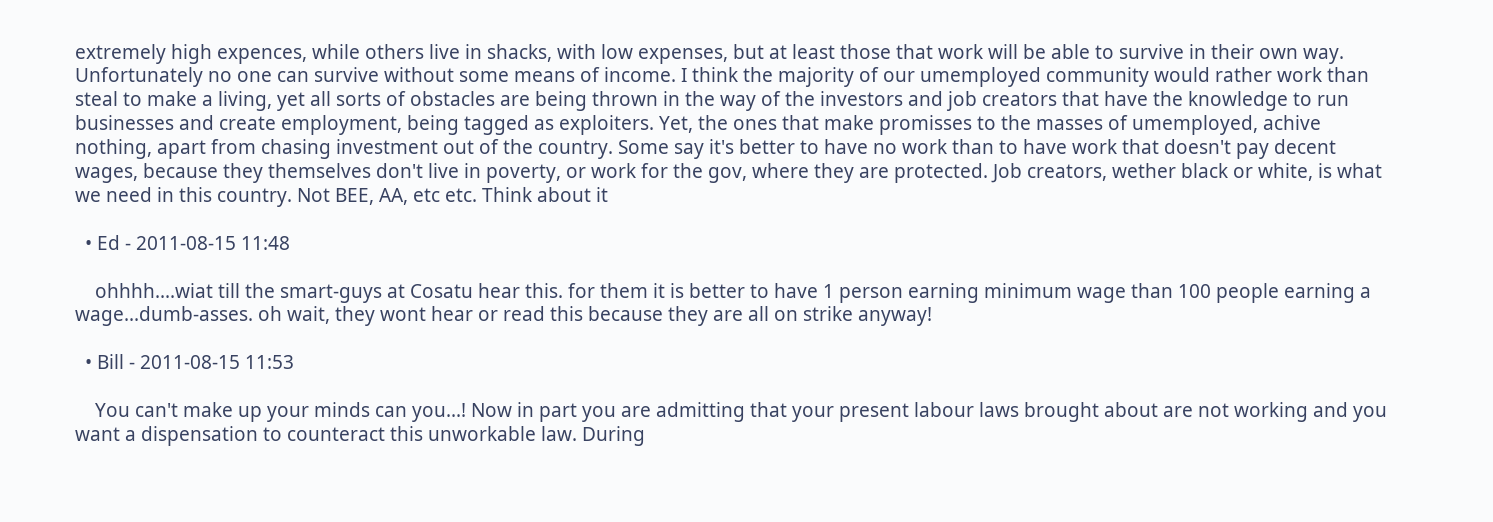extremely high expences, while others live in shacks, with low expenses, but at least those that work will be able to survive in their own way. Unfortunately no one can survive without some means of income. I think the majority of our umemployed community would rather work than steal to make a living, yet all sorts of obstacles are being thrown in the way of the investors and job creators that have the knowledge to run businesses and create employment, being tagged as exploiters. Yet, the ones that make promisses to the masses of umemployed, achive nothing, apart from chasing investment out of the country. Some say it's better to have no work than to have work that doesn't pay decent wages, because they themselves don't live in poverty, or work for the gov, where they are protected. Job creators, wether black or white, is what we need in this country. Not BEE, AA, etc etc. Think about it

  • Ed - 2011-08-15 11:48

    ohhhh....wiat till the smart-guys at Cosatu hear this. for them it is better to have 1 person earning minimum wage than 100 people earning a wage...dumb-asses. oh wait, they wont hear or read this because they are all on strike anyway!

  • Bill - 2011-08-15 11:53

    You can't make up your minds can you...! Now in part you are admitting that your present labour laws brought about are not working and you want a dispensation to counteract this unworkable law. During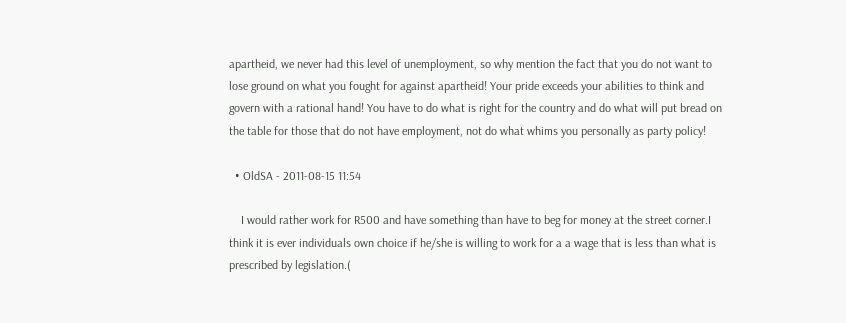apartheid, we never had this level of unemployment, so why mention the fact that you do not want to lose ground on what you fought for against apartheid! Your pride exceeds your abilities to think and govern with a rational hand! You have to do what is right for the country and do what will put bread on the table for those that do not have employment, not do what whims you personally as party policy!

  • OldSA - 2011-08-15 11:54

    I would rather work for R500 and have something than have to beg for money at the street corner.I think it is ever individuals own choice if he/she is willing to work for a a wage that is less than what is prescribed by legislation.(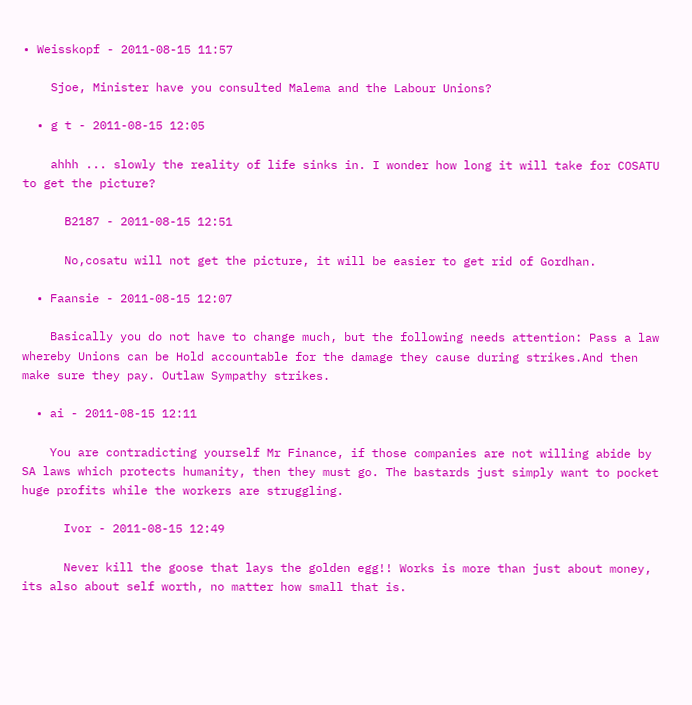• Weisskopf - 2011-08-15 11:57

    Sjoe, Minister have you consulted Malema and the Labour Unions?

  • g t - 2011-08-15 12:05

    ahhh ... slowly the reality of life sinks in. I wonder how long it will take for COSATU to get the picture?

      B2187 - 2011-08-15 12:51

      No,cosatu will not get the picture, it will be easier to get rid of Gordhan.

  • Faansie - 2011-08-15 12:07

    Basically you do not have to change much, but the following needs attention: Pass a law whereby Unions can be Hold accountable for the damage they cause during strikes.And then make sure they pay. Outlaw Sympathy strikes.

  • ai - 2011-08-15 12:11

    You are contradicting yourself Mr Finance, if those companies are not willing abide by SA laws which protects humanity, then they must go. The bastards just simply want to pocket huge profits while the workers are struggling.

      Ivor - 2011-08-15 12:49

      Never kill the goose that lays the golden egg!! Works is more than just about money, its also about self worth, no matter how small that is.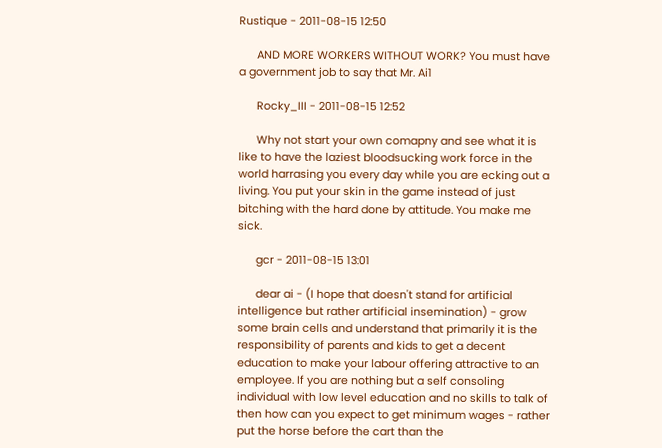Rustique - 2011-08-15 12:50

      AND MORE WORKERS WITHOUT WORK? You must have a government job to say that Mr. Ai1

      Rocky_III - 2011-08-15 12:52

      Why not start your own comapny and see what it is like to have the laziest bloodsucking work force in the world harrasing you every day while you are ecking out a living. You put your skin in the game instead of just bitching with the hard done by attitude. You make me sick.

      gcr - 2011-08-15 13:01

      dear ai - (I hope that doesn't stand for artificial intelligence but rather artificial insemination) - grow some brain cells and understand that primarily it is the responsibility of parents and kids to get a decent education to make your labour offering attractive to an employee. If you are nothing but a self consoling individual with low level education and no skills to talk of then how can you expect to get minimum wages - rather put the horse before the cart than the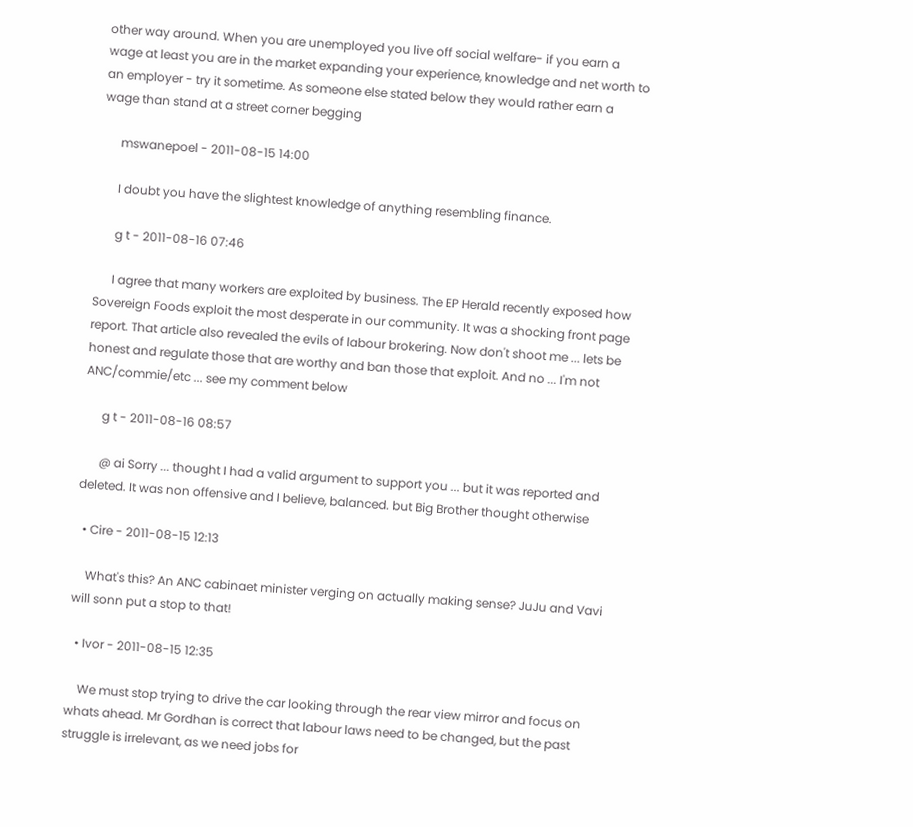other way around. When you are unemployed you live off social welfare- if you earn a wage at least you are in the market expanding your experience, knowledge and net worth to an employer - try it sometime. As someone else stated below they would rather earn a wage than stand at a street corner begging

      mswanepoel - 2011-08-15 14:00

      I doubt you have the slightest knowledge of anything resembling finance.

      g t - 2011-08-16 07:46

      I agree that many workers are exploited by business. The EP Herald recently exposed how Sovereign Foods exploit the most desperate in our community. It was a shocking front page report. That article also revealed the evils of labour brokering. Now don't shoot me ... lets be honest and regulate those that are worthy and ban those that exploit. And no ... I'm not ANC/commie/etc ... see my comment below

      g t - 2011-08-16 08:57

      @ ai Sorry ... thought I had a valid argument to support you ... but it was reported and deleted. It was non offensive and I believe, balanced. but Big Brother thought otherwise

  • Cire - 2011-08-15 12:13

    What's this? An ANC cabinaet minister verging on actually making sense? JuJu and Vavi will sonn put a stop to that!

  • Ivor - 2011-08-15 12:35

    We must stop trying to drive the car looking through the rear view mirror and focus on whats ahead. Mr Gordhan is correct that labour laws need to be changed, but the past struggle is irrelevant, as we need jobs for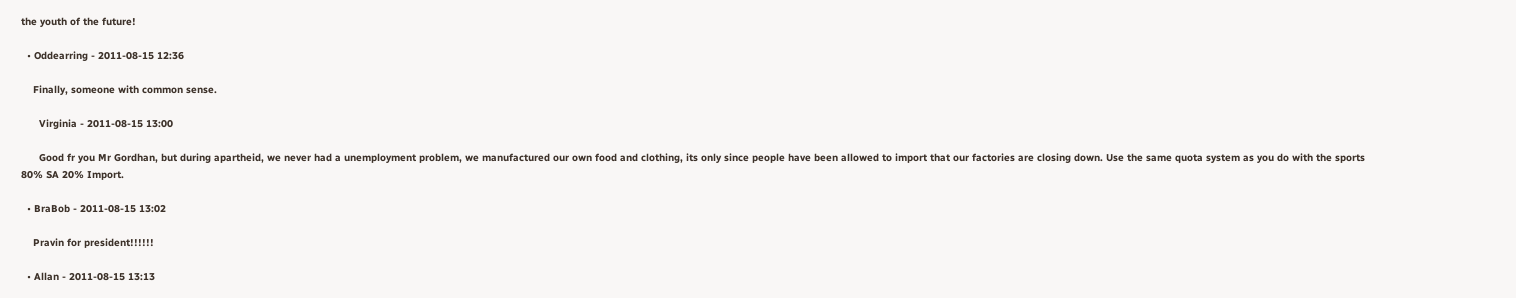the youth of the future!

  • Oddearring - 2011-08-15 12:36

    Finally, someone with common sense.

      Virginia - 2011-08-15 13:00

      Good fr you Mr Gordhan, but during apartheid, we never had a unemployment problem, we manufactured our own food and clothing, its only since people have been allowed to import that our factories are closing down. Use the same quota system as you do with the sports 80% SA 20% Import.

  • BraBob - 2011-08-15 13:02

    Pravin for president!!!!!!

  • Allan - 2011-08-15 13:13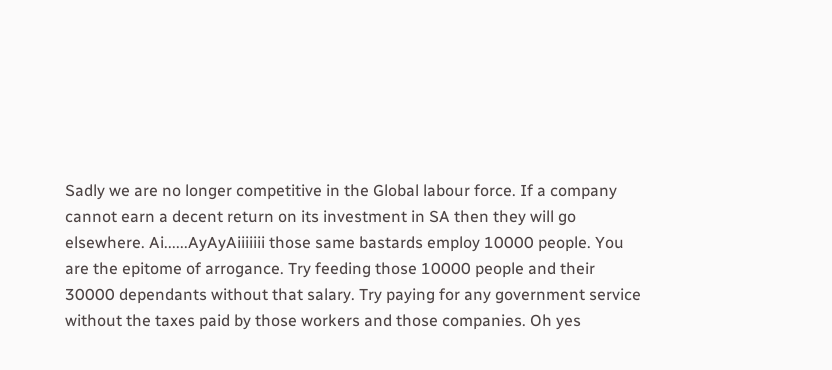Sadly we are no longer competitive in the Global labour force. If a company cannot earn a decent return on its investment in SA then they will go elsewhere. Ai......AyAyAiiiiiii those same bastards employ 10000 people. You are the epitome of arrogance. Try feeding those 10000 people and their 30000 dependants without that salary. Try paying for any government service without the taxes paid by those workers and those companies. Oh yes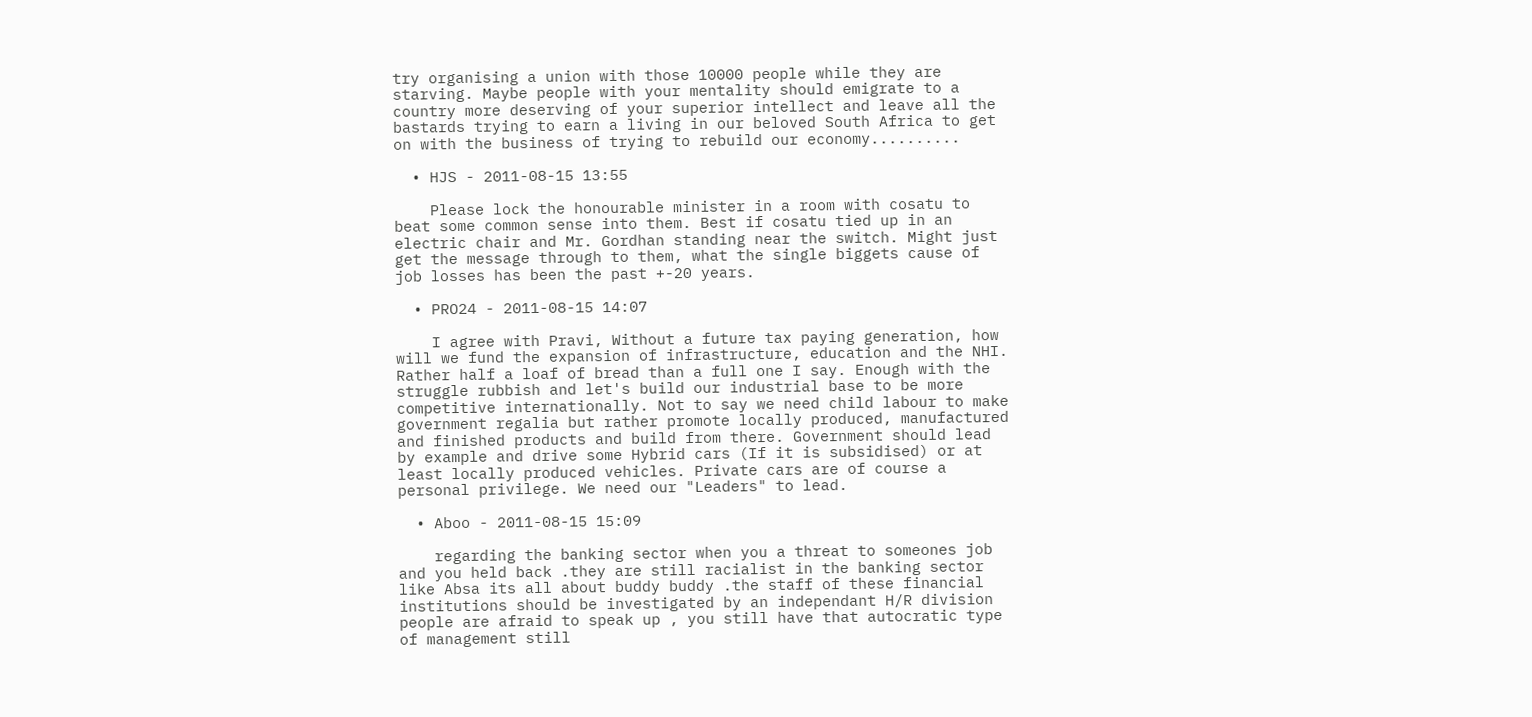try organising a union with those 10000 people while they are starving. Maybe people with your mentality should emigrate to a country more deserving of your superior intellect and leave all the bastards trying to earn a living in our beloved South Africa to get on with the business of trying to rebuild our economy..........

  • HJS - 2011-08-15 13:55

    Please lock the honourable minister in a room with cosatu to beat some common sense into them. Best if cosatu tied up in an electric chair and Mr. Gordhan standing near the switch. Might just get the message through to them, what the single biggets cause of job losses has been the past +-20 years.

  • PRO24 - 2011-08-15 14:07

    I agree with Pravi, Without a future tax paying generation, how will we fund the expansion of infrastructure, education and the NHI. Rather half a loaf of bread than a full one I say. Enough with the struggle rubbish and let's build our industrial base to be more competitive internationally. Not to say we need child labour to make government regalia but rather promote locally produced, manufactured and finished products and build from there. Government should lead by example and drive some Hybrid cars (If it is subsidised) or at least locally produced vehicles. Private cars are of course a personal privilege. We need our "Leaders" to lead.

  • Aboo - 2011-08-15 15:09

    regarding the banking sector when you a threat to someones job and you held back .they are still racialist in the banking sector like Absa its all about buddy buddy .the staff of these financial institutions should be investigated by an independant H/R division people are afraid to speak up , you still have that autocratic type of management still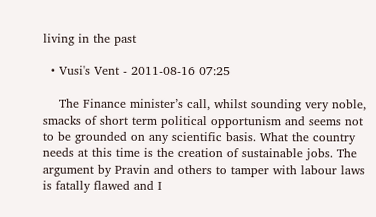living in the past

  • Vusi's Vent - 2011-08-16 07:25

    The Finance minister’s call, whilst sounding very noble, smacks of short term political opportunism and seems not to be grounded on any scientific basis. What the country needs at this time is the creation of sustainable jobs. The argument by Pravin and others to tamper with labour laws is fatally flawed and I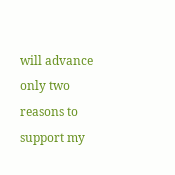will advance only two reasons to support my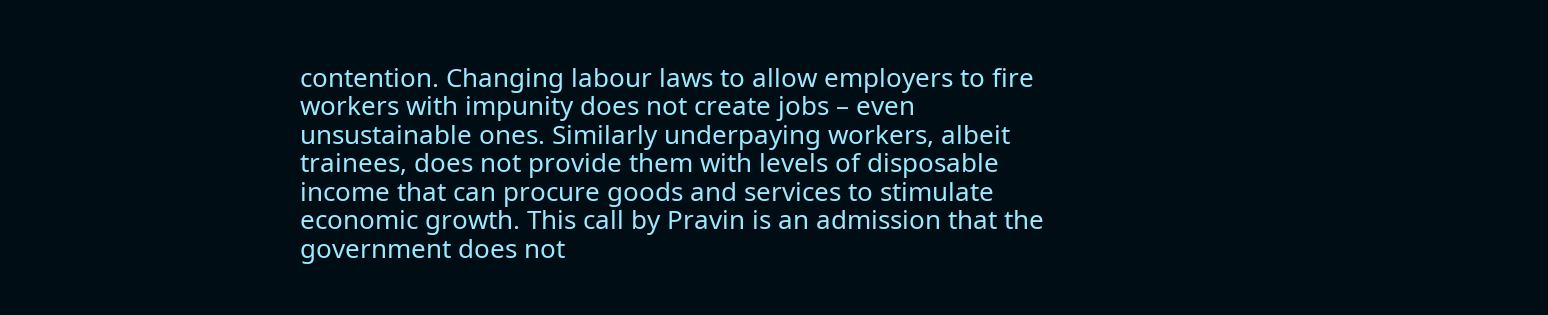contention. Changing labour laws to allow employers to fire workers with impunity does not create jobs – even unsustainable ones. Similarly underpaying workers, albeit trainees, does not provide them with levels of disposable income that can procure goods and services to stimulate economic growth. This call by Pravin is an admission that the government does not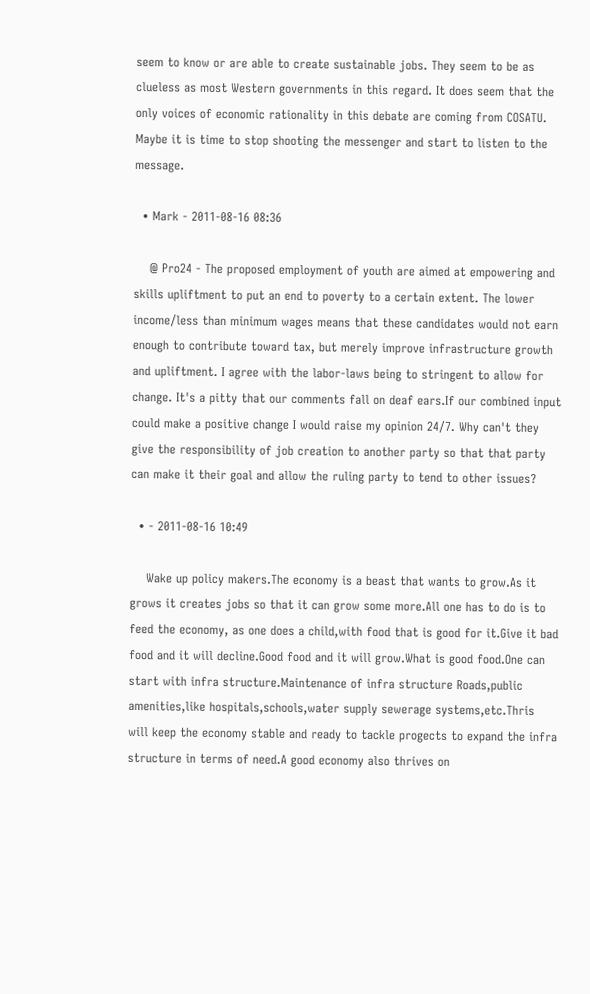seem to know or are able to create sustainable jobs. They seem to be as clueless as most Western governments in this regard. It does seem that the only voices of economic rationality in this debate are coming from COSATU. Maybe it is time to stop shooting the messenger and start to listen to the message.

  • Mark - 2011-08-16 08:36

    @ Pro24 - The proposed employment of youth are aimed at empowering and skills upliftment to put an end to poverty to a certain extent. The lower income/less than minimum wages means that these candidates would not earn enough to contribute toward tax, but merely improve infrastructure growth and upliftment. I agree with the labor-laws being to stringent to allow for change. It's a pitty that our comments fall on deaf ears.If our combined input could make a positive change I would raise my opinion 24/7. Why can't they give the responsibility of job creation to another party so that that party can make it their goal and allow the ruling party to tend to other issues?

  • - 2011-08-16 10:49

    Wake up policy makers.The economy is a beast that wants to grow.As it grows it creates jobs so that it can grow some more.All one has to do is to feed the economy, as one does a child,with food that is good for it.Give it bad food and it will decline.Good food and it will grow.What is good food.One can start with infra structure.Maintenance of infra structure Roads,public amenities,like hospitals,schools,water supply sewerage systems,etc.Thris will keep the economy stable and ready to tackle progects to expand the infra structure in terms of need.A good economy also thrives on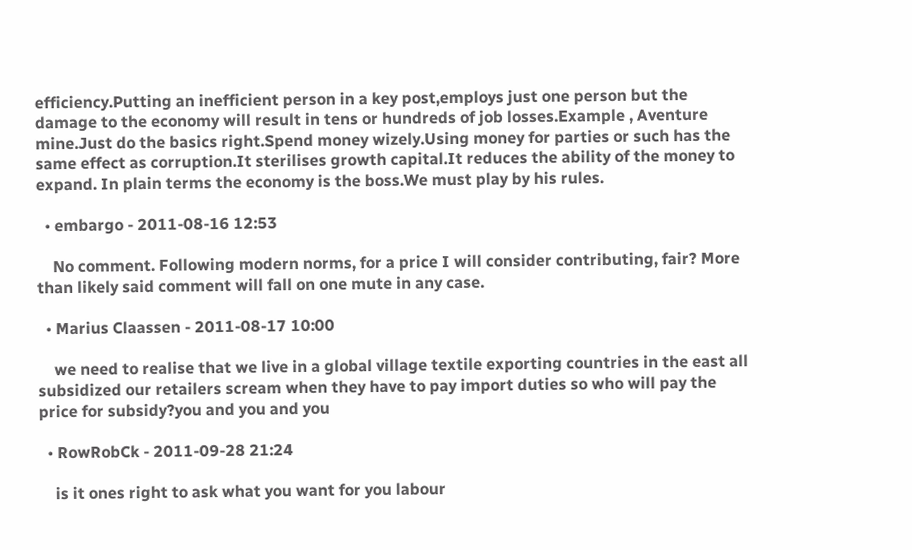efficiency.Putting an inefficient person in a key post,employs just one person but the damage to the economy will result in tens or hundreds of job losses.Example , Aventure mine.Just do the basics right.Spend money wizely.Using money for parties or such has the same effect as corruption.It sterilises growth capital.It reduces the ability of the money to expand. In plain terms the economy is the boss.We must play by his rules.

  • embargo - 2011-08-16 12:53

    No comment. Following modern norms, for a price I will consider contributing, fair? More than likely said comment will fall on one mute in any case.

  • Marius Claassen - 2011-08-17 10:00

    we need to realise that we live in a global village textile exporting countries in the east all subsidized our retailers scream when they have to pay import duties so who will pay the price for subsidy?you and you and you

  • RowRobCk - 2011-09-28 21:24

    is it ones right to ask what you want for you labour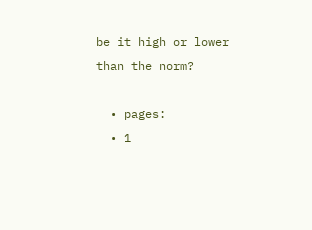be it high or lower than the norm?

  • pages:
  • 1